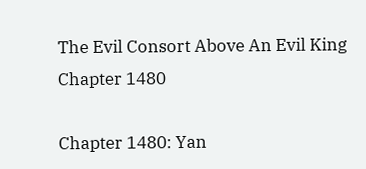The Evil Consort Above An Evil King Chapter 1480

Chapter 1480: Yan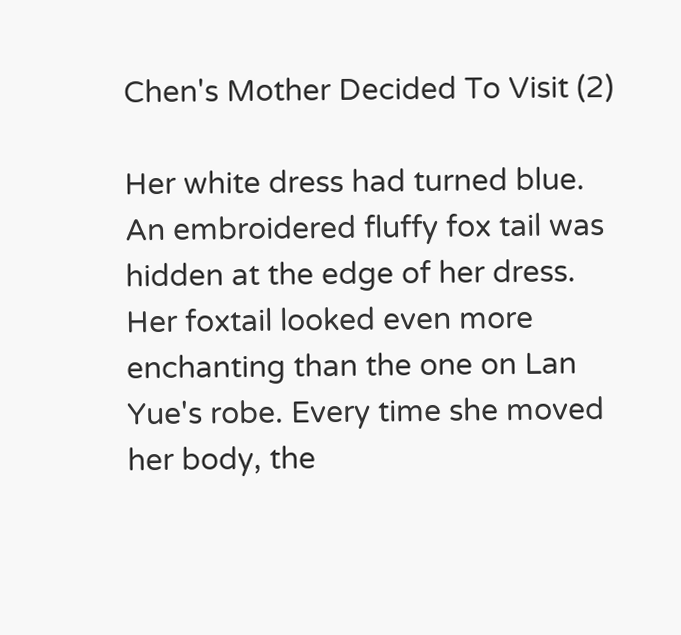Chen's Mother Decided To Visit (2)

Her white dress had turned blue. An embroidered fluffy fox tail was hidden at the edge of her dress. Her foxtail looked even more enchanting than the one on Lan Yue's robe. Every time she moved her body, the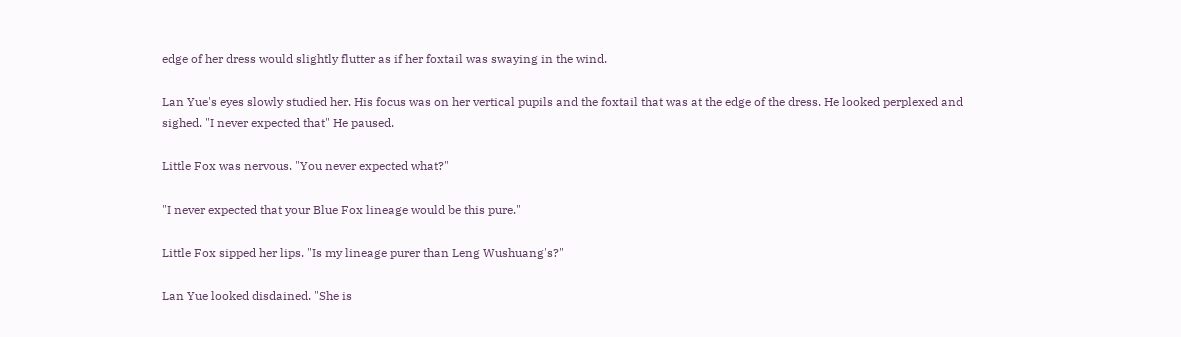edge of her dress would slightly flutter as if her foxtail was swaying in the wind.

Lan Yue's eyes slowly studied her. His focus was on her vertical pupils and the foxtail that was at the edge of the dress. He looked perplexed and sighed. "I never expected that" He paused.

Little Fox was nervous. "You never expected what?"

"I never expected that your Blue Fox lineage would be this pure."

Little Fox sipped her lips. "Is my lineage purer than Leng Wushuang's?"

Lan Yue looked disdained. "She is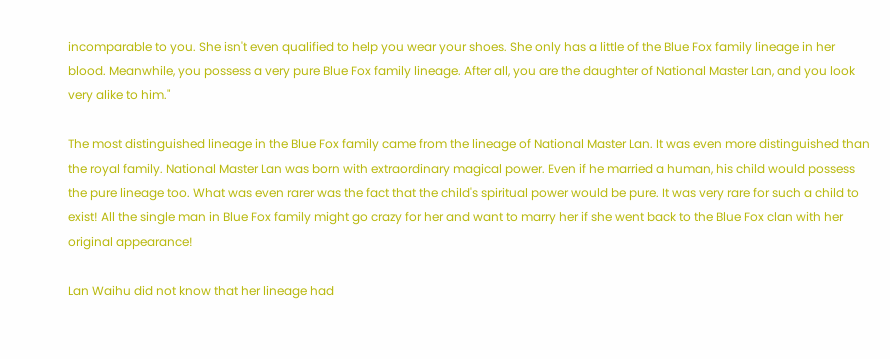incomparable to you. She isn't even qualified to help you wear your shoes. She only has a little of the Blue Fox family lineage in her blood. Meanwhile, you possess a very pure Blue Fox family lineage. After all, you are the daughter of National Master Lan, and you look very alike to him."

The most distinguished lineage in the Blue Fox family came from the lineage of National Master Lan. It was even more distinguished than the royal family. National Master Lan was born with extraordinary magical power. Even if he married a human, his child would possess the pure lineage too. What was even rarer was the fact that the child's spiritual power would be pure. It was very rare for such a child to exist! All the single man in Blue Fox family might go crazy for her and want to marry her if she went back to the Blue Fox clan with her original appearance!

Lan Waihu did not know that her lineage had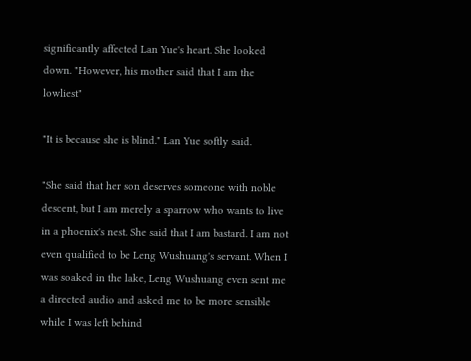significantly affected Lan Yue's heart. She looked down. "However, his mother said that I am the lowliest"

"It is because she is blind." Lan Yue softly said.

"She said that her son deserves someone with noble descent, but I am merely a sparrow who wants to live in a phoenix's nest. She said that I am bastard. I am not even qualified to be Leng Wushuang's servant. When I was soaked in the lake, Leng Wushuang even sent me a directed audio and asked me to be more sensible while I was left behind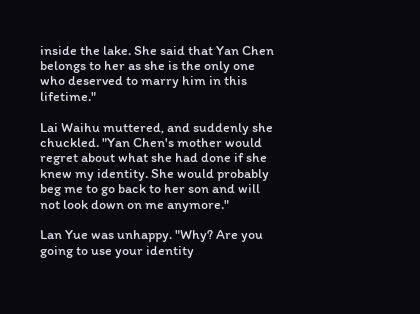inside the lake. She said that Yan Chen belongs to her as she is the only one who deserved to marry him in this lifetime."

Lai Waihu muttered, and suddenly she chuckled. "Yan Chen's mother would regret about what she had done if she knew my identity. She would probably beg me to go back to her son and will not look down on me anymore."

Lan Yue was unhappy. "Why? Are you going to use your identity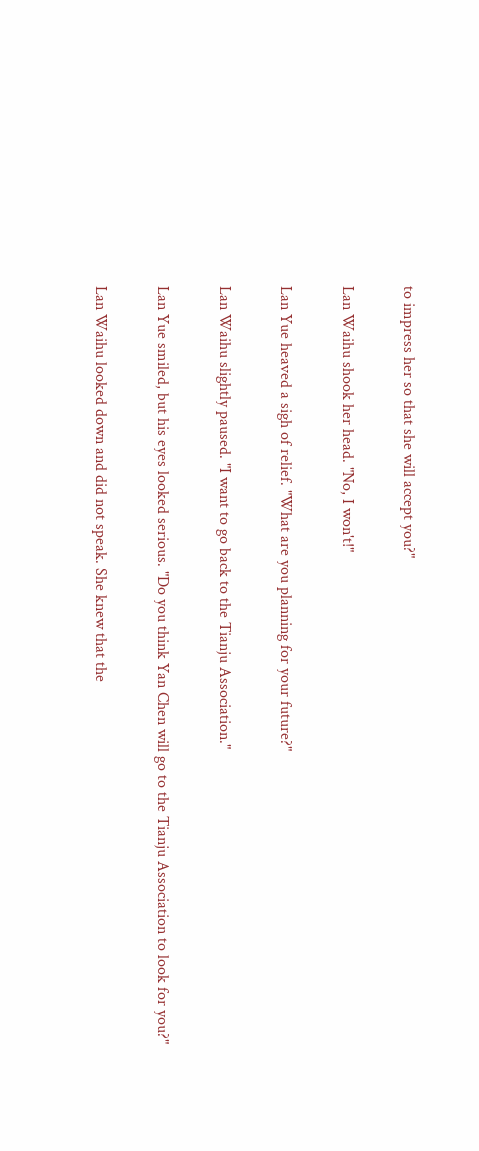to impress her so that she will accept you?"

Lan Waihu shook her head. "No, I won't!"

Lan Yue heaved a sigh of relief. "What are you planning for your future?"

Lan Waihu slightly paused. "I want to go back to the Tianju Association."

Lan Yue smiled, but his eyes looked serious. "Do you think Yan Chen will go to the Tianju Association to look for you?"

Lan Waihu looked down and did not speak. She knew that the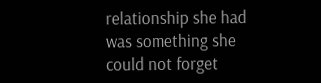relationship she had was something she could not forget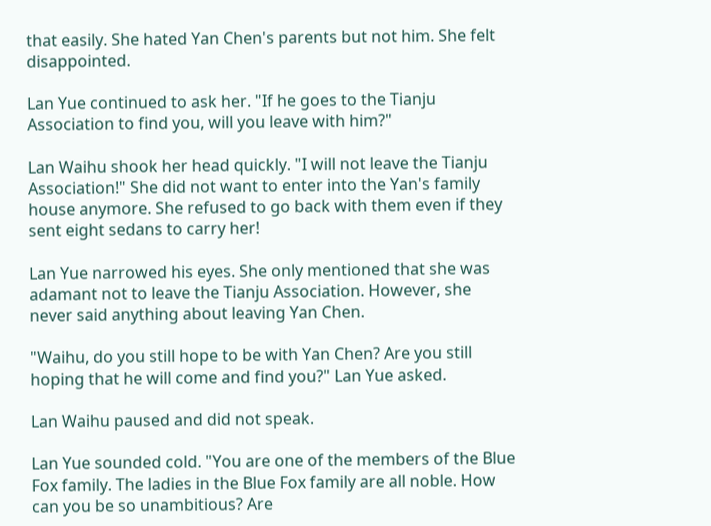that easily. She hated Yan Chen's parents but not him. She felt disappointed.

Lan Yue continued to ask her. "If he goes to the Tianju Association to find you, will you leave with him?"

Lan Waihu shook her head quickly. "I will not leave the Tianju Association!" She did not want to enter into the Yan's family house anymore. She refused to go back with them even if they sent eight sedans to carry her!

Lan Yue narrowed his eyes. She only mentioned that she was adamant not to leave the Tianju Association. However, she never said anything about leaving Yan Chen.

"Waihu, do you still hope to be with Yan Chen? Are you still hoping that he will come and find you?" Lan Yue asked.

Lan Waihu paused and did not speak.

Lan Yue sounded cold. "You are one of the members of the Blue Fox family. The ladies in the Blue Fox family are all noble. How can you be so unambitious? Are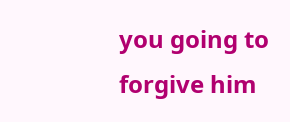you going to forgive him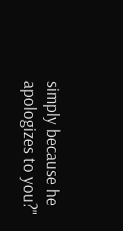simply because he apologizes to you?"